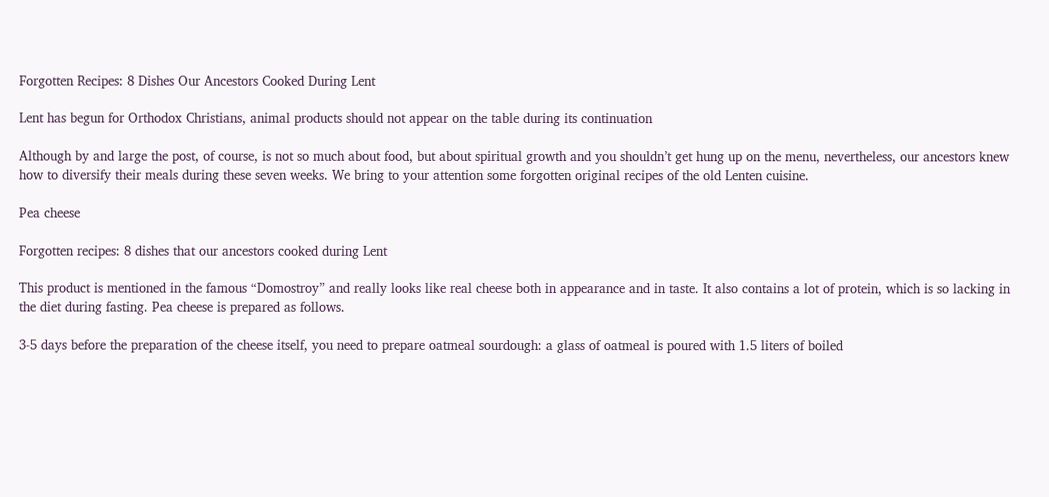Forgotten Recipes: 8 Dishes Our Ancestors Cooked During Lent

Lent has begun for Orthodox Christians, animal products should not appear on the table during its continuation

Although by and large the post, of course, is not so much about food, but about spiritual growth and you shouldn’t get hung up on the menu, nevertheless, our ancestors knew how to diversify their meals during these seven weeks. We bring to your attention some forgotten original recipes of the old Lenten cuisine.

Pea cheese

Forgotten recipes: 8 dishes that our ancestors cooked during Lent

This product is mentioned in the famous “Domostroy” and really looks like real cheese both in appearance and in taste. It also contains a lot of protein, which is so lacking in the diet during fasting. Pea cheese is prepared as follows.

3-5 days before the preparation of the cheese itself, you need to prepare oatmeal sourdough: a glass of oatmeal is poured with 1.5 liters of boiled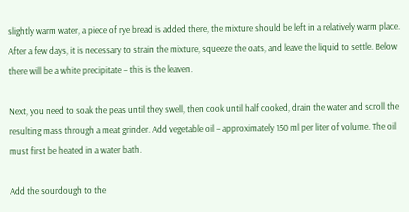slightly warm water, a piece of rye bread is added there, the mixture should be left in a relatively warm place. After a few days, it is necessary to strain the mixture, squeeze the oats, and leave the liquid to settle. Below there will be a white precipitate – this is the leaven.

Next, you need to soak the peas until they swell, then cook until half cooked, drain the water and scroll the resulting mass through a meat grinder. Add vegetable oil – approximately 150 ml per liter of volume. The oil must first be heated in a water bath.

Add the sourdough to the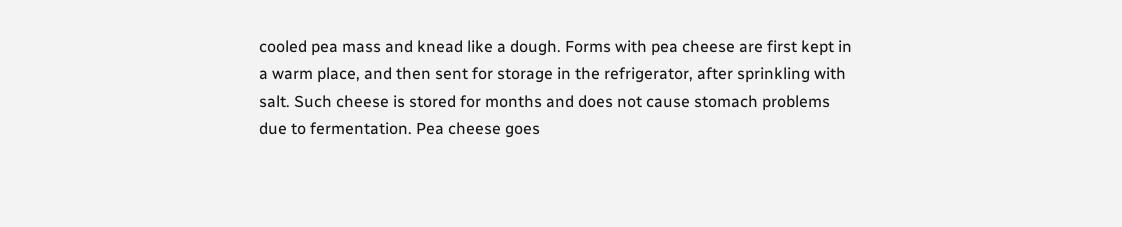cooled pea mass and knead like a dough. Forms with pea cheese are first kept in a warm place, and then sent for storage in the refrigerator, after sprinkling with salt. Such cheese is stored for months and does not cause stomach problems due to fermentation. Pea cheese goes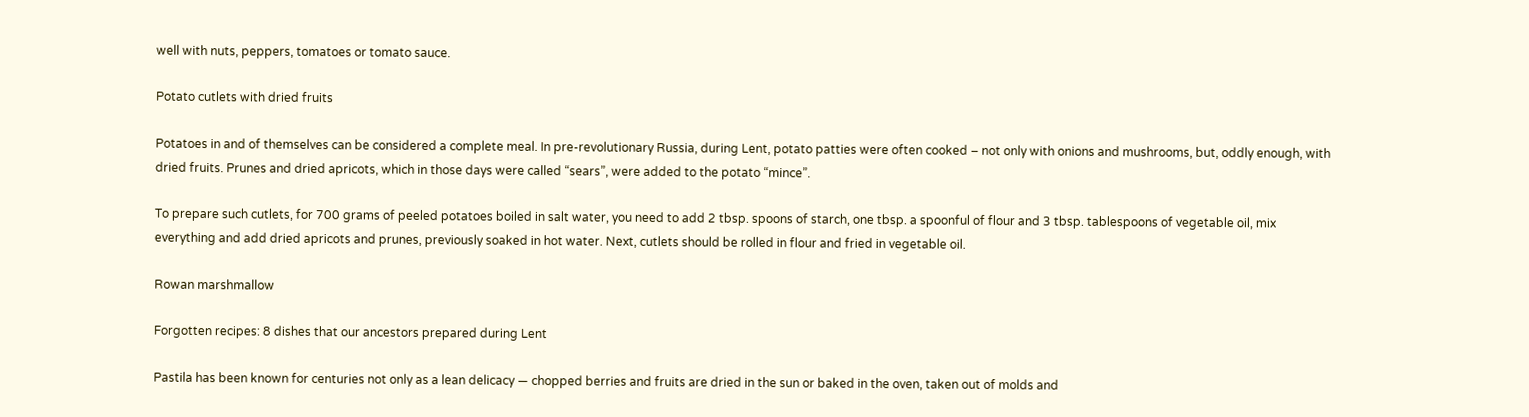well with nuts, peppers, tomatoes or tomato sauce.

Potato cutlets with dried fruits

Potatoes in and of themselves can be considered a complete meal. In pre-revolutionary Russia, during Lent, potato patties were often cooked – not only with onions and mushrooms, but, oddly enough, with dried fruits. Prunes and dried apricots, which in those days were called “sears”, were added to the potato “mince”.

To prepare such cutlets, for 700 grams of peeled potatoes boiled in salt water, you need to add 2 tbsp. spoons of starch, one tbsp. a spoonful of flour and 3 tbsp. tablespoons of vegetable oil, mix everything and add dried apricots and prunes, previously soaked in hot water. Next, cutlets should be rolled in flour and fried in vegetable oil.

Rowan marshmallow

Forgotten recipes: 8 dishes that our ancestors prepared during Lent

Pastila has been known for centuries not only as a lean delicacy — chopped berries and fruits are dried in the sun or baked in the oven, taken out of molds and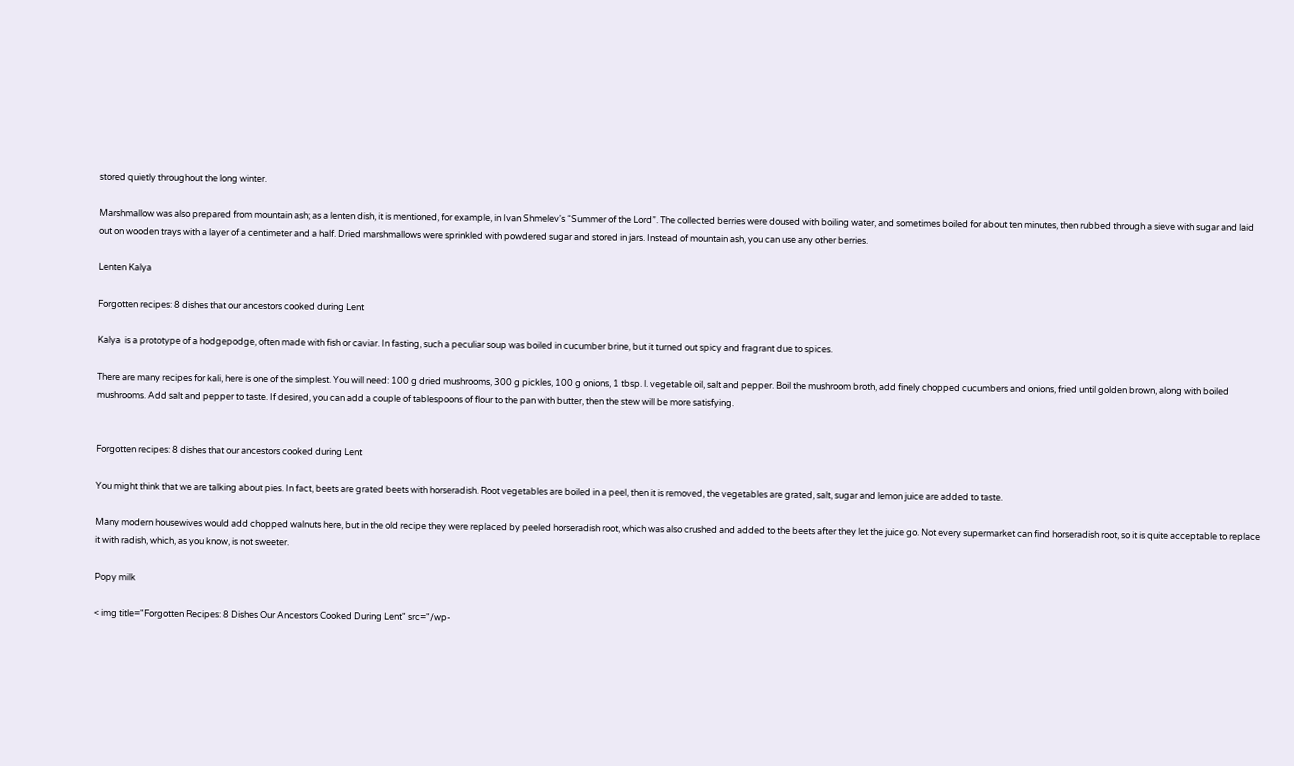stored quietly throughout the long winter.

Marshmallow was also prepared from mountain ash; as a lenten dish, it is mentioned, for example, in Ivan Shmelev's “Summer of the Lord”. The collected berries were doused with boiling water, and sometimes boiled for about ten minutes, then rubbed through a sieve with sugar and laid out on wooden trays with a layer of a centimeter and a half. Dried marshmallows were sprinkled with powdered sugar and stored in jars. Instead of mountain ash, you can use any other berries.

Lenten Kalya

Forgotten recipes: 8 dishes that our ancestors cooked during Lent

Kalya  is a prototype of a hodgepodge, often made with fish or caviar. In fasting, such a peculiar soup was boiled in cucumber brine, but it turned out spicy and fragrant due to spices.

There are many recipes for kali, here is one of the simplest. You will need: 100 g dried mushrooms, 300 g pickles, 100 g onions, 1 tbsp. l. vegetable oil, salt and pepper. Boil the mushroom broth, add finely chopped cucumbers and onions, fried until golden brown, along with boiled mushrooms. Add salt and pepper to taste. If desired, you can add a couple of tablespoons of flour to the pan with butter, then the stew will be more satisfying.


Forgotten recipes: 8 dishes that our ancestors cooked during Lent

You might think that we are talking about pies. In fact, beets are grated beets with horseradish. Root vegetables are boiled in a peel, then it is removed, the vegetables are grated, salt, sugar and lemon juice are added to taste.

Many modern housewives would add chopped walnuts here, but in the old recipe they were replaced by peeled horseradish root, which was also crushed and added to the beets after they let the juice go. Not every supermarket can find horseradish root, so it is quite acceptable to replace it with radish, which, as you know, is not sweeter.

Popy milk

< img title="Forgotten Recipes: 8 Dishes Our Ancestors Cooked During Lent" src="/wp-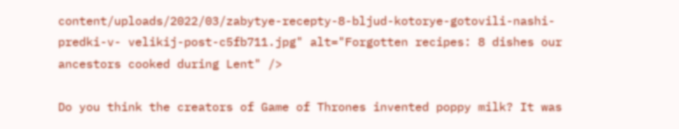content/uploads/2022/03/zabytye-recepty-8-bljud-kotorye-gotovili-nashi-predki-v- velikij-post-c5fb711.jpg" alt="Forgotten recipes: 8 dishes our ancestors cooked during Lent" />

Do you think the creators of Game of Thrones invented poppy milk? It was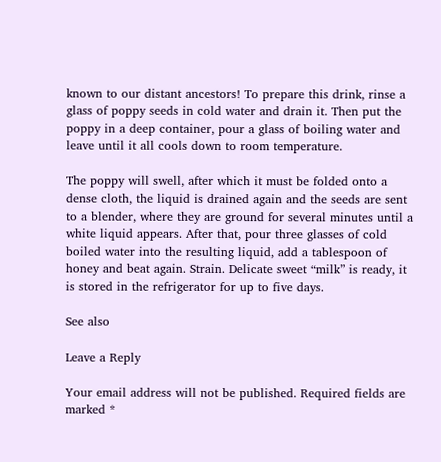known to our distant ancestors! To prepare this drink, rinse a glass of poppy seeds in cold water and drain it. Then put the poppy in a deep container, pour a glass of boiling water and leave until it all cools down to room temperature.

The poppy will swell, after which it must be folded onto a dense cloth, the liquid is drained again and the seeds are sent to a blender, where they are ground for several minutes until a white liquid appears. After that, pour three glasses of cold boiled water into the resulting liquid, add a tablespoon of honey and beat again. Strain. Delicate sweet “milk” is ready, it is stored in the refrigerator for up to five days.

See also

Leave a Reply

Your email address will not be published. Required fields are marked *